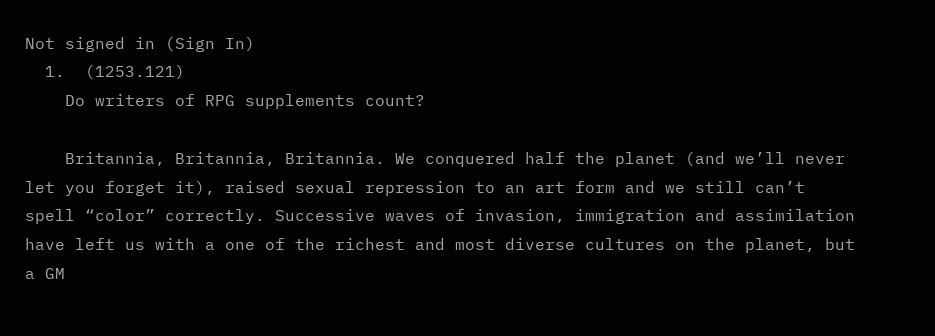Not signed in (Sign In)
  1.  (1253.121)
    Do writers of RPG supplements count?

    Britannia, Britannia, Britannia. We conquered half the planet (and we’ll never let you forget it), raised sexual repression to an art form and we still can’t spell “color” correctly. Successive waves of invasion, immigration and assimilation have left us with a one of the richest and most diverse cultures on the planet, but a GM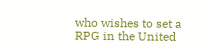who wishes to set a RPG in the United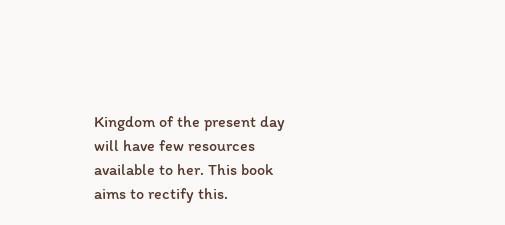Kingdom of the present day will have few resources available to her. This book aims to rectify this.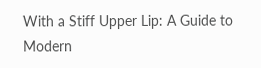With a Stiff Upper Lip: A Guide to Modern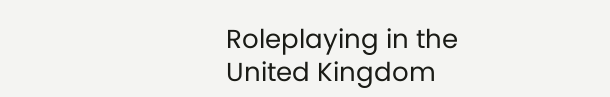Roleplaying in the United Kingdom